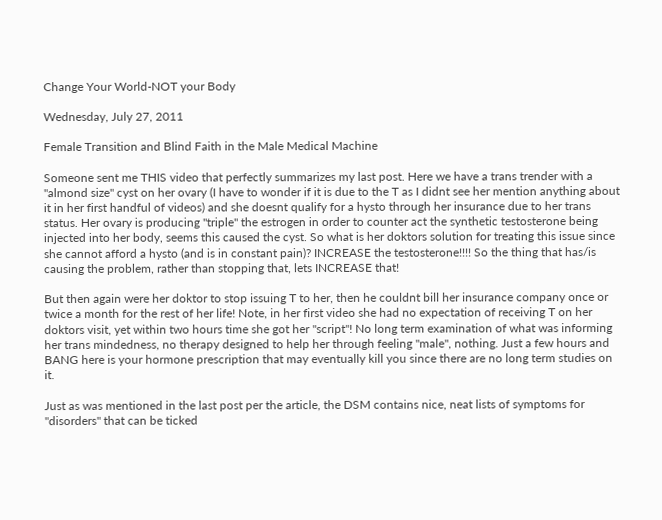Change Your World-NOT your Body

Wednesday, July 27, 2011

Female Transition and Blind Faith in the Male Medical Machine

Someone sent me THIS video that perfectly summarizes my last post. Here we have a trans trender with a "almond size" cyst on her ovary (I have to wonder if it is due to the T as I didnt see her mention anything about it in her first handful of videos) and she doesnt qualify for a hysto through her insurance due to her trans status. Her ovary is producing "triple" the estrogen in order to counter act the synthetic testosterone being injected into her body, seems this caused the cyst. So what is her doktors solution for treating this issue since she cannot afford a hysto (and is in constant pain)? INCREASE the testosterone!!!! So the thing that has/is causing the problem, rather than stopping that, lets INCREASE that!

But then again were her doktor to stop issuing T to her, then he couldnt bill her insurance company once or twice a month for the rest of her life! Note, in her first video she had no expectation of receiving T on her doktors visit, yet within two hours time she got her "script"! No long term examination of what was informing her trans mindedness, no therapy designed to help her through feeling "male", nothing. Just a few hours and BANG here is your hormone prescription that may eventually kill you since there are no long term studies on it.

Just as was mentioned in the last post per the article, the DSM contains nice, neat lists of symptoms for "disorders" that can be ticked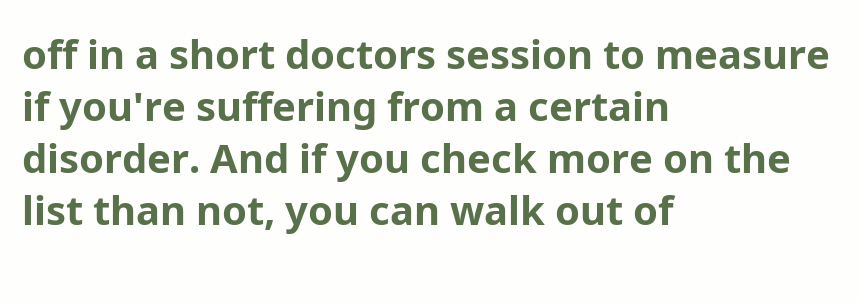off in a short doctors session to measure if you're suffering from a certain disorder. And if you check more on the list than not, you can walk out of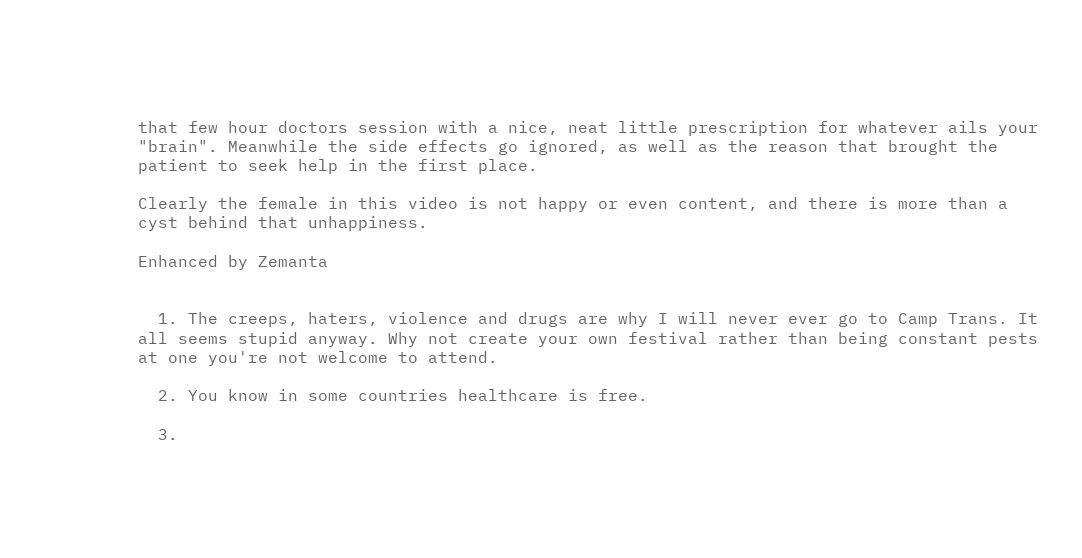that few hour doctors session with a nice, neat little prescription for whatever ails your "brain". Meanwhile the side effects go ignored, as well as the reason that brought the patient to seek help in the first place.

Clearly the female in this video is not happy or even content, and there is more than a cyst behind that unhappiness.

Enhanced by Zemanta


  1. The creeps, haters, violence and drugs are why I will never ever go to Camp Trans. It all seems stupid anyway. Why not create your own festival rather than being constant pests at one you're not welcome to attend.

  2. You know in some countries healthcare is free.

  3.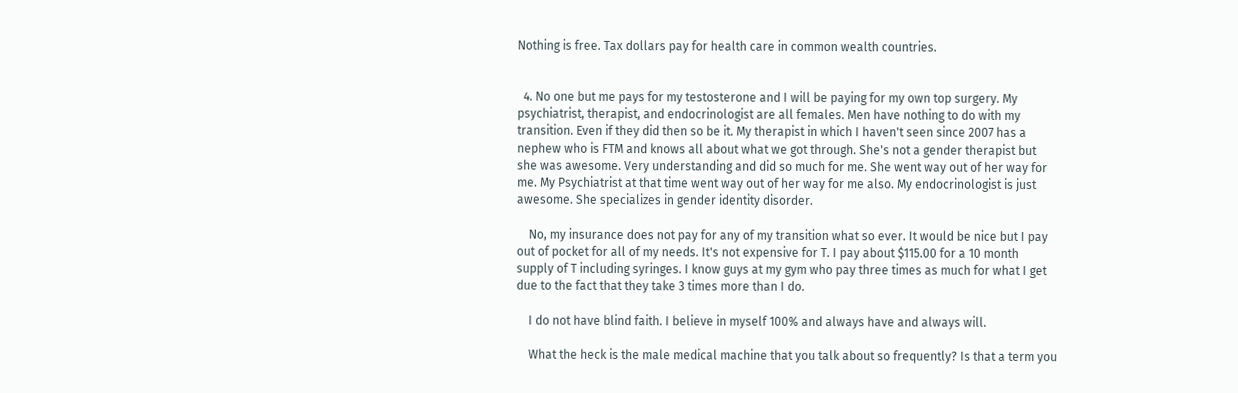Nothing is free. Tax dollars pay for health care in common wealth countries.


  4. No one but me pays for my testosterone and I will be paying for my own top surgery. My psychiatrist, therapist, and endocrinologist are all females. Men have nothing to do with my transition. Even if they did then so be it. My therapist in which I haven't seen since 2007 has a nephew who is FTM and knows all about what we got through. She's not a gender therapist but she was awesome. Very understanding and did so much for me. She went way out of her way for me. My Psychiatrist at that time went way out of her way for me also. My endocrinologist is just awesome. She specializes in gender identity disorder.

    No, my insurance does not pay for any of my transition what so ever. It would be nice but I pay out of pocket for all of my needs. It's not expensive for T. I pay about $115.00 for a 10 month supply of T including syringes. I know guys at my gym who pay three times as much for what I get due to the fact that they take 3 times more than I do.

    I do not have blind faith. I believe in myself 100% and always have and always will.

    What the heck is the male medical machine that you talk about so frequently? Is that a term you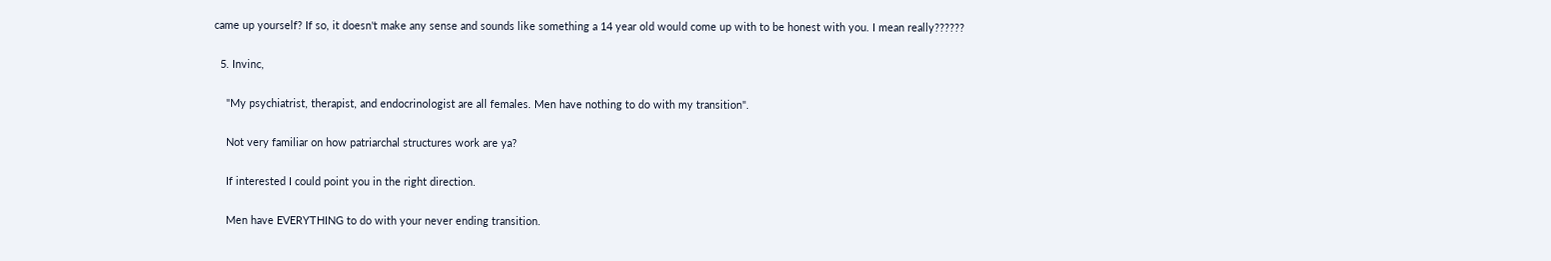came up yourself? If so, it doesn't make any sense and sounds like something a 14 year old would come up with to be honest with you. I mean really??????

  5. Invinc,

    "My psychiatrist, therapist, and endocrinologist are all females. Men have nothing to do with my transition".

    Not very familiar on how patriarchal structures work are ya?

    If interested I could point you in the right direction.

    Men have EVERYTHING to do with your never ending transition.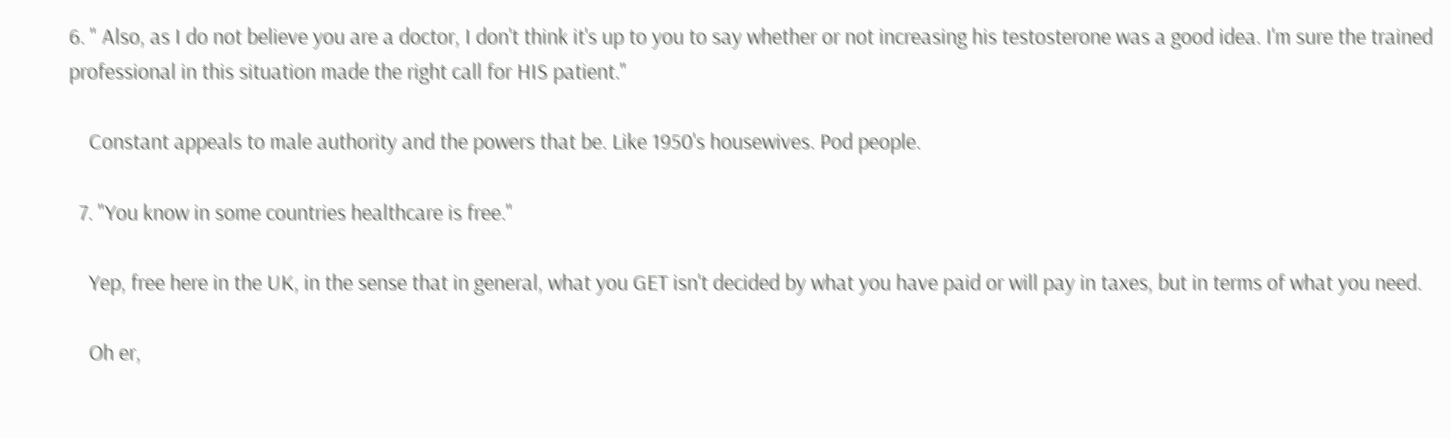6. " Also, as I do not believe you are a doctor, I don't think it's up to you to say whether or not increasing his testosterone was a good idea. I'm sure the trained professional in this situation made the right call for HIS patient."

    Constant appeals to male authority and the powers that be. Like 1950's housewives. Pod people.

  7. "You know in some countries healthcare is free."

    Yep, free here in the UK, in the sense that in general, what you GET isn't decided by what you have paid or will pay in taxes, but in terms of what you need.

    Oh er,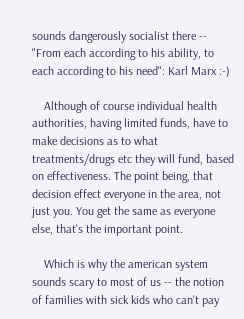sounds dangerously socialist there -- "From each according to his ability, to each according to his need": Karl Marx :-)

    Although of course individual health authorities, having limited funds, have to make decisions as to what treatments/drugs etc they will fund, based on effectiveness. The point being, that decision effect everyone in the area, not just you. You get the same as everyone else, that's the important point.

    Which is why the american system sounds scary to most of us -- the notion of families with sick kids who can't pay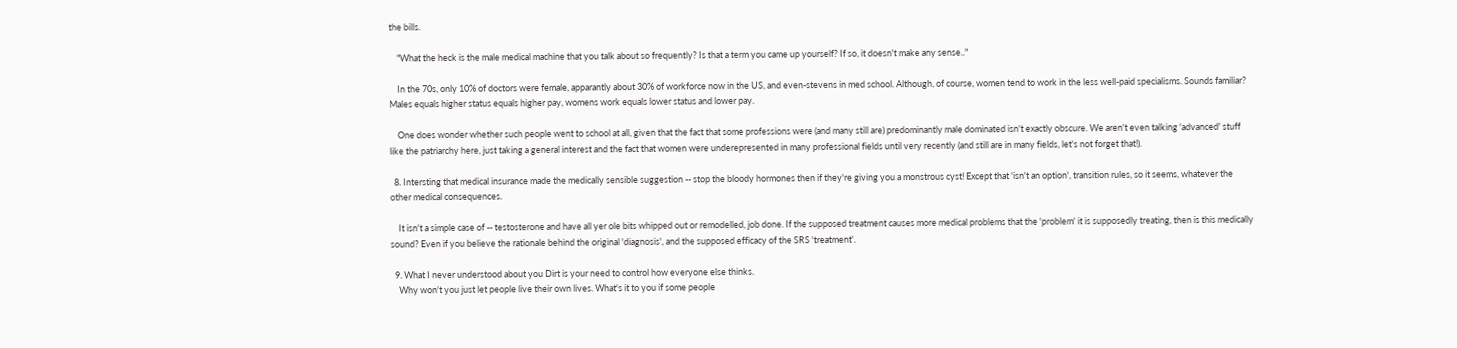the bills.

    "What the heck is the male medical machine that you talk about so frequently? Is that a term you came up yourself? If so, it doesn't make any sense.."

    In the 70s, only 10% of doctors were female, apparantly about 30% of workforce now in the US, and even-stevens in med school. Although, of course, women tend to work in the less well-paid specialisms. Sounds familiar? Males equals higher status equals higher pay, womens work equals lower status and lower pay.

    One does wonder whether such people went to school at all, given that the fact that some professions were (and many still are) predominantly male dominated isn't exactly obscure. We aren't even talking 'advanced' stuff like the patriarchy here, just taking a general interest and the fact that women were underepresented in many professional fields until very recently (and still are in many fields, let's not forget that!).

  8. Intersting that medical insurance made the medically sensible suggestion -- stop the bloody hormones then if they're giving you a monstrous cyst! Except that 'isn't an option', transition rules, so it seems, whatever the other medical consequences.

    It isn't a simple case of -- testosterone and have all yer ole bits whipped out or remodelled, job done. If the supposed treatment causes more medical problems that the 'problem' it is supposedly treating, then is this medically sound? Even if you believe the rationale behind the original 'diagnosis', and the supposed efficacy of the SRS 'treatment'.

  9. What I never understood about you Dirt is your need to control how everyone else thinks.
    Why won't you just let people live their own lives. What's it to you if some people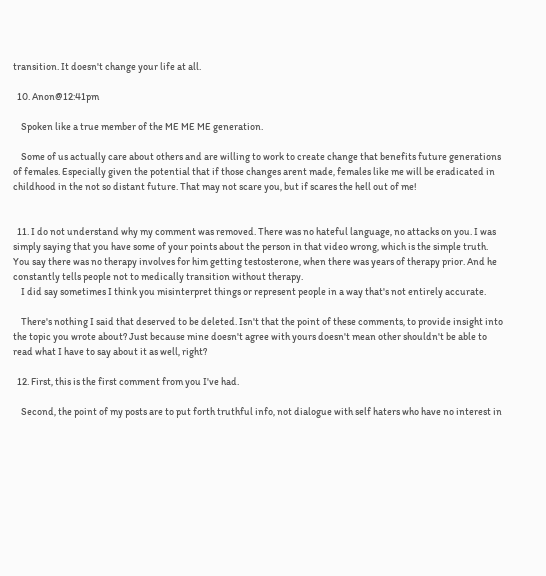transition. It doesn't change your life at all.

  10. Anon@12:41pm

    Spoken like a true member of the ME ME ME generation.

    Some of us actually care about others and are willing to work to create change that benefits future generations of females. Especially given the potential that if those changes arent made, females like me will be eradicated in childhood in the not so distant future. That may not scare you, but if scares the hell out of me!


  11. I do not understand why my comment was removed. There was no hateful language, no attacks on you. I was simply saying that you have some of your points about the person in that video wrong, which is the simple truth. You say there was no therapy involves for him getting testosterone, when there was years of therapy prior. And he constantly tells people not to medically transition without therapy.
    I did say sometimes I think you misinterpret things or represent people in a way that's not entirely accurate.

    There's nothing I said that deserved to be deleted. Isn't that the point of these comments, to provide insight into the topic you wrote about? Just because mine doesn't agree with yours doesn't mean other shouldn't be able to read what I have to say about it as well, right?

  12. First, this is the first comment from you I've had.

    Second, the point of my posts are to put forth truthful info, not dialogue with self haters who have no interest in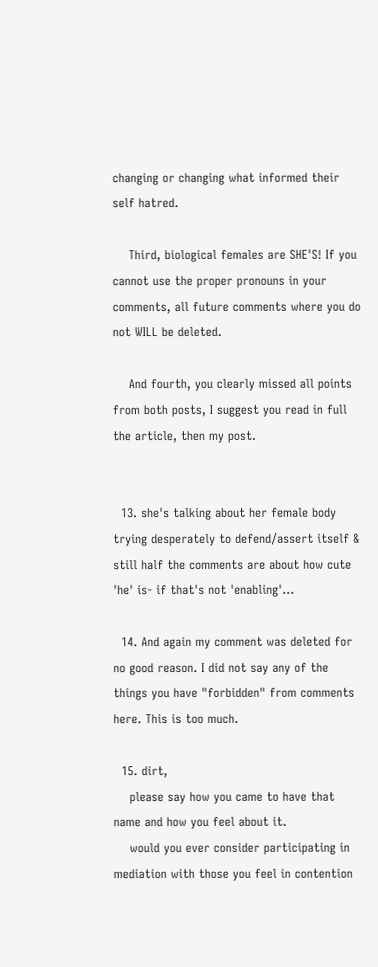changing or changing what informed their self hatred.

    Third, biological females are SHE'S! If you cannot use the proper pronouns in your comments, all future comments where you do not WILL be deleted.

    And fourth, you clearly missed all points from both posts, I suggest you read in full the article, then my post.


  13. she's talking about her female body trying desperately to defend/assert itself & still half the comments are about how cute 'he' is- if that's not 'enabling'...

  14. And again my comment was deleted for no good reason. I did not say any of the things you have "forbidden" from comments here. This is too much.

  15. dirt,
    please say how you came to have that name and how you feel about it.
    would you ever consider participating in mediation with those you feel in contention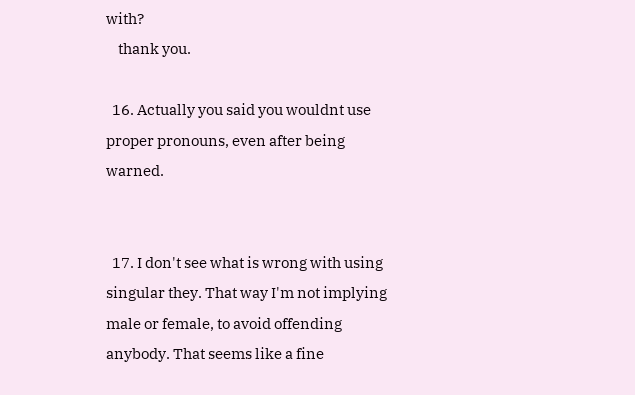with?
    thank you.

  16. Actually you said you wouldnt use proper pronouns, even after being warned.


  17. I don't see what is wrong with using singular they. That way I'm not implying male or female, to avoid offending anybody. That seems like a fine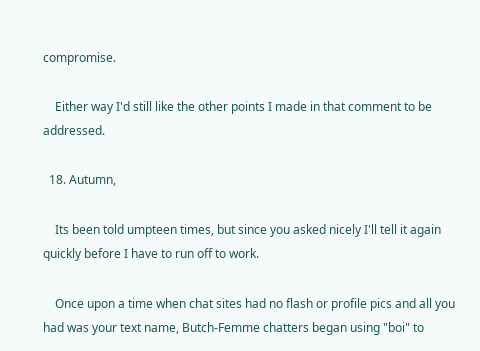compromise.

    Either way I'd still like the other points I made in that comment to be addressed.

  18. Autumn,

    Its been told umpteen times, but since you asked nicely I'll tell it again quickly before I have to run off to work.

    Once upon a time when chat sites had no flash or profile pics and all you had was your text name, Butch-Femme chatters began using "boi" to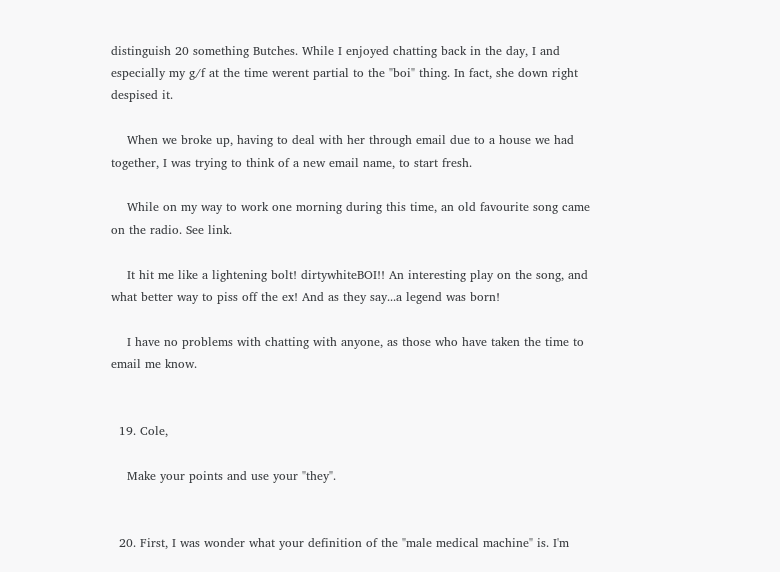distinguish 20 something Butches. While I enjoyed chatting back in the day, I and especially my g/f at the time werent partial to the "boi" thing. In fact, she down right despised it.

    When we broke up, having to deal with her through email due to a house we had together, I was trying to think of a new email name, to start fresh.

    While on my way to work one morning during this time, an old favourite song came on the radio. See link.

    It hit me like a lightening bolt! dirtywhiteBOI!! An interesting play on the song, and what better way to piss off the ex! And as they say...a legend was born!

    I have no problems with chatting with anyone, as those who have taken the time to email me know.


  19. Cole,

    Make your points and use your "they".


  20. First, I was wonder what your definition of the "male medical machine" is. I'm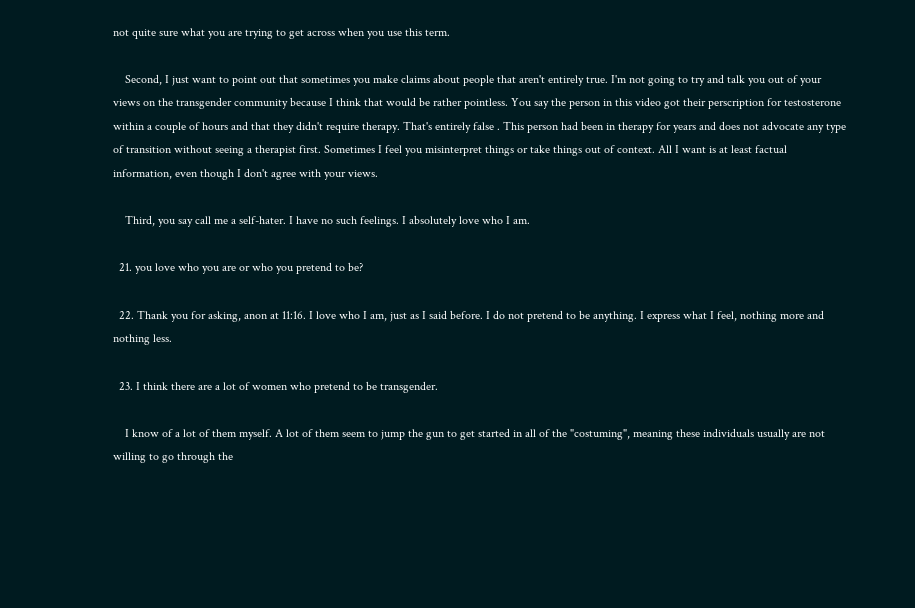not quite sure what you are trying to get across when you use this term.

    Second, I just want to point out that sometimes you make claims about people that aren't entirely true. I'm not going to try and talk you out of your views on the transgender community because I think that would be rather pointless. You say the person in this video got their perscription for testosterone within a couple of hours and that they didn't require therapy. That's entirely false . This person had been in therapy for years and does not advocate any type of transition without seeing a therapist first. Sometimes I feel you misinterpret things or take things out of context. All I want is at least factual information, even though I don't agree with your views.

    Third, you say call me a self-hater. I have no such feelings. I absolutely love who I am.

  21. you love who you are or who you pretend to be?

  22. Thank you for asking, anon at 11:16. I love who I am, just as I said before. I do not pretend to be anything. I express what I feel, nothing more and nothing less.

  23. I think there are a lot of women who pretend to be transgender.

    I know of a lot of them myself. A lot of them seem to jump the gun to get started in all of the "costuming", meaning these individuals usually are not willing to go through the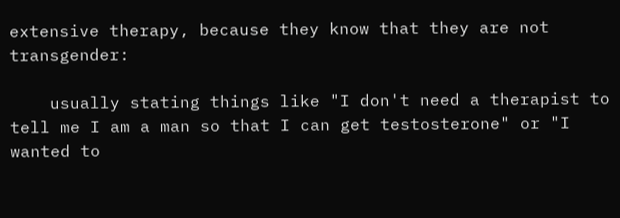extensive therapy, because they know that they are not transgender:

    usually stating things like "I don't need a therapist to tell me I am a man so that I can get testosterone" or "I wanted to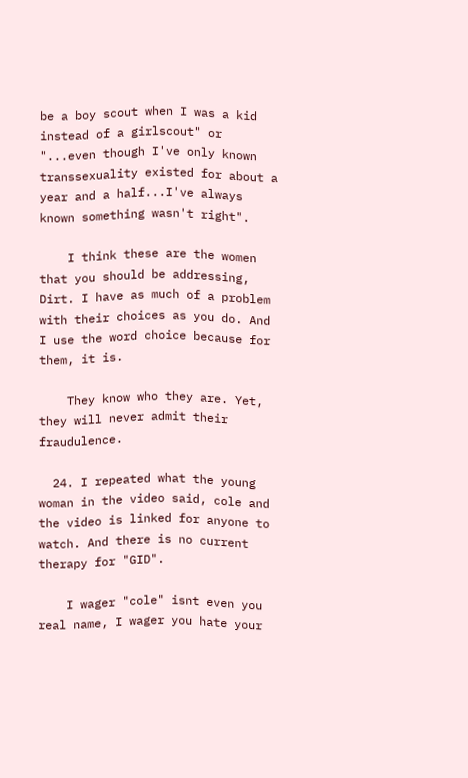be a boy scout when I was a kid instead of a girlscout" or "...even though I've only known transsexuality existed for about a year and a half...I've always known something wasn't right".

    I think these are the women that you should be addressing, Dirt. I have as much of a problem with their choices as you do. And I use the word choice because for them, it is.

    They know who they are. Yet, they will never admit their fraudulence.

  24. I repeated what the young woman in the video said, cole and the video is linked for anyone to watch. And there is no current therapy for "GID".

    I wager "cole" isnt even you real name, I wager you hate your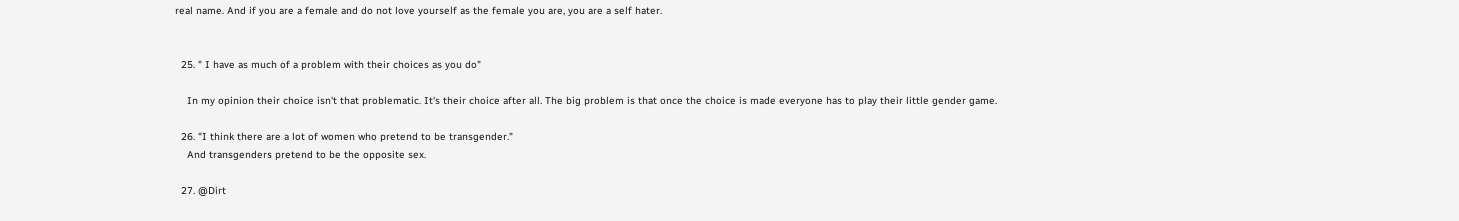real name. And if you are a female and do not love yourself as the female you are, you are a self hater.


  25. " I have as much of a problem with their choices as you do"

    In my opinion their choice isn't that problematic. It's their choice after all. The big problem is that once the choice is made everyone has to play their little gender game.

  26. "I think there are a lot of women who pretend to be transgender."
    And transgenders pretend to be the opposite sex.

  27. @Dirt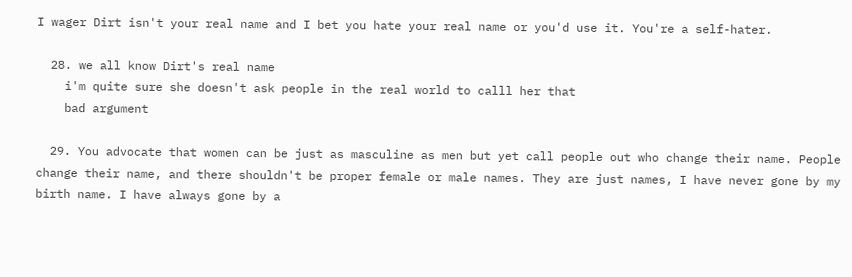I wager Dirt isn't your real name and I bet you hate your real name or you'd use it. You're a self-hater.

  28. we all know Dirt's real name
    i'm quite sure she doesn't ask people in the real world to calll her that
    bad argument

  29. You advocate that women can be just as masculine as men but yet call people out who change their name. People change their name, and there shouldn't be proper female or male names. They are just names, I have never gone by my birth name. I have always gone by a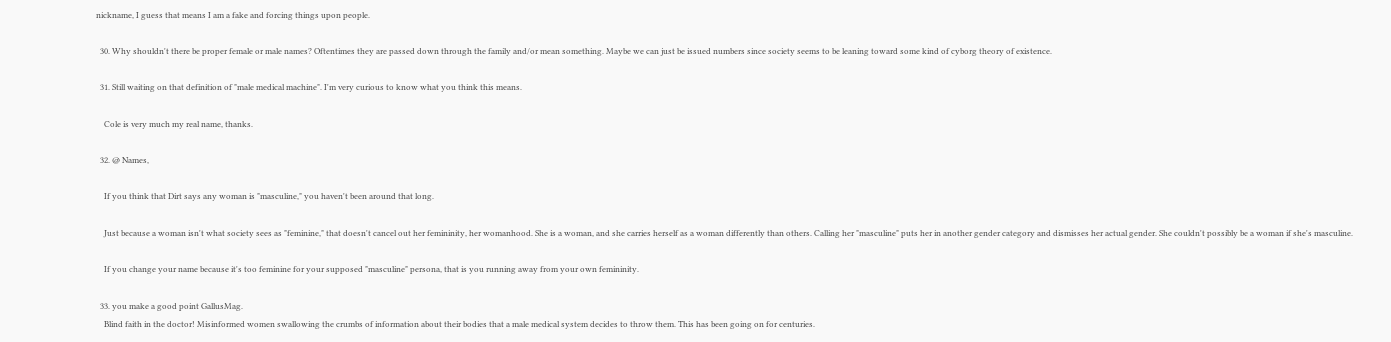nickname, I guess that means I am a fake and forcing things upon people.

  30. Why shouldn't there be proper female or male names? Oftentimes they are passed down through the family and/or mean something. Maybe we can just be issued numbers since society seems to be leaning toward some kind of cyborg theory of existence.

  31. Still waiting on that definition of "male medical machine". I'm very curious to know what you think this means.

    Cole is very much my real name, thanks.

  32. @ Names,

    If you think that Dirt says any woman is "masculine," you haven't been around that long.

    Just because a woman isn't what society sees as "feminine," that doesn't cancel out her femininity, her womanhood. She is a woman, and she carries herself as a woman differently than others. Calling her "masculine" puts her in another gender category and dismisses her actual gender. She couldn't possibly be a woman if she's masculine.

    If you change your name because it's too feminine for your supposed "masculine" persona, that is you running away from your own femininity.

  33. you make a good point GallusMag.
    Blind faith in the doctor! Misinformed women swallowing the crumbs of information about their bodies that a male medical system decides to throw them. This has been going on for centuries.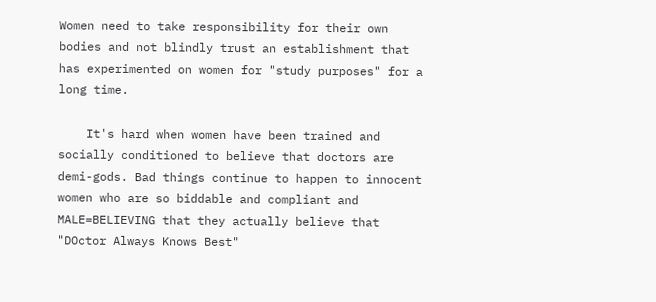Women need to take responsibility for their own bodies and not blindly trust an establishment that has experimented on women for "study purposes" for a long time.

    It's hard when women have been trained and socially conditioned to believe that doctors are demi-gods. Bad things continue to happen to innocent women who are so biddable and compliant and MALE=BELIEVING that they actually believe that "DOctor Always Knows Best"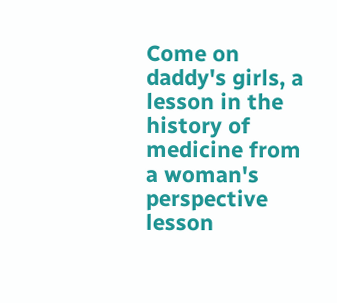Come on daddy's girls, a lesson in the history of medicine from a woman's perspective lesson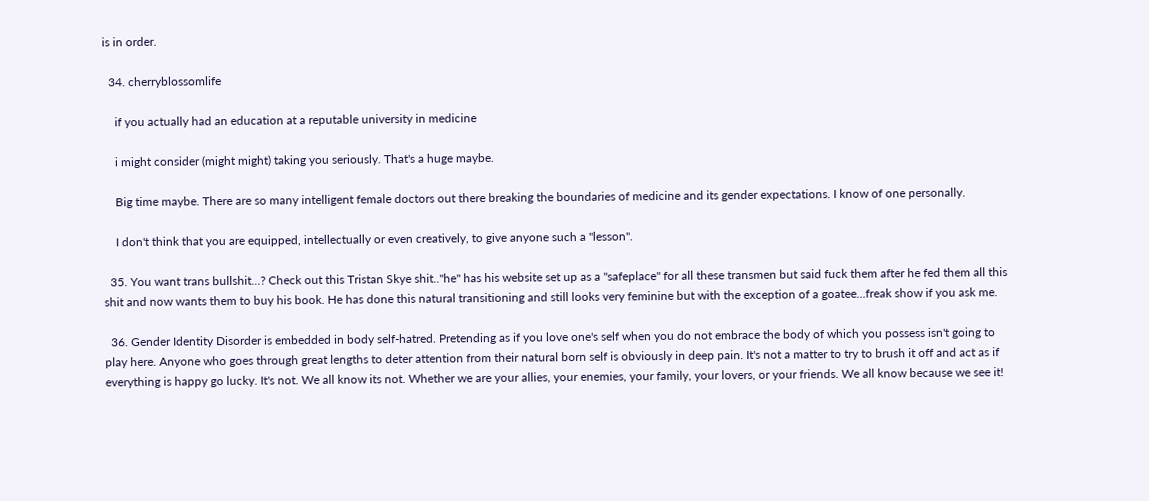is in order.

  34. cherryblossomlife

    if you actually had an education at a reputable university in medicine

    i might consider (might might) taking you seriously. That's a huge maybe.

    Big time maybe. There are so many intelligent female doctors out there breaking the boundaries of medicine and its gender expectations. I know of one personally.

    I don't think that you are equipped, intellectually or even creatively, to give anyone such a "lesson".

  35. You want trans bullshit...? Check out this Tristan Skye shit.."he" has his website set up as a "safeplace" for all these transmen but said fuck them after he fed them all this shit and now wants them to buy his book. He has done this natural transitioning and still looks very feminine but with the exception of a goatee...freak show if you ask me.

  36. Gender Identity Disorder is embedded in body self-hatred. Pretending as if you love one's self when you do not embrace the body of which you possess isn't going to play here. Anyone who goes through great lengths to deter attention from their natural born self is obviously in deep pain. It's not a matter to try to brush it off and act as if everything is happy go lucky. It's not. We all know its not. Whether we are your allies, your enemies, your family, your lovers, or your friends. We all know because we see it!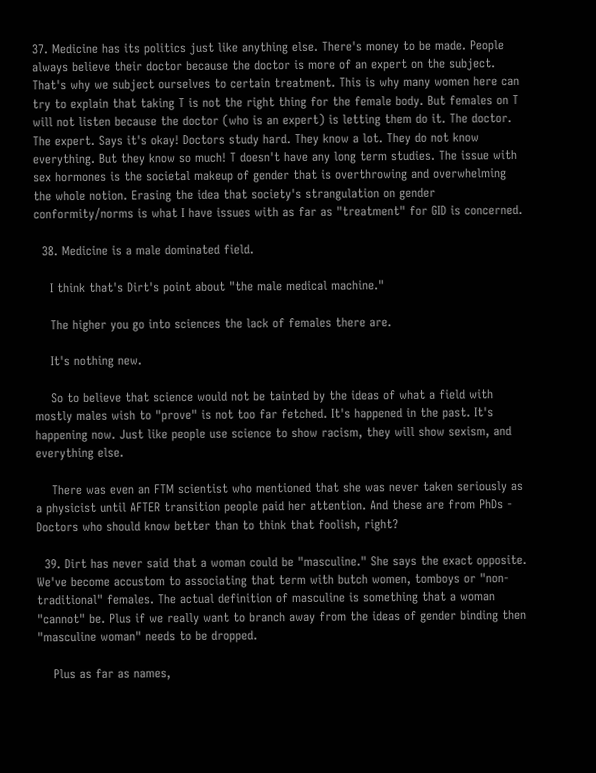37. Medicine has its politics just like anything else. There's money to be made. People always believe their doctor because the doctor is more of an expert on the subject. That's why we subject ourselves to certain treatment. This is why many women here can try to explain that taking T is not the right thing for the female body. But females on T will not listen because the doctor (who is an expert) is letting them do it. The doctor. The expert. Says it's okay! Doctors study hard. They know a lot. They do not know everything. But they know so much! T doesn't have any long term studies. The issue with sex hormones is the societal makeup of gender that is overthrowing and overwhelming the whole notion. Erasing the idea that society's strangulation on gender conformity/norms is what I have issues with as far as "treatment" for GID is concerned.

  38. Medicine is a male dominated field.

    I think that's Dirt's point about "the male medical machine."

    The higher you go into sciences the lack of females there are.

    It's nothing new.

    So to believe that science would not be tainted by the ideas of what a field with mostly males wish to "prove" is not too far fetched. It's happened in the past. It's happening now. Just like people use science to show racism, they will show sexism, and everything else.

    There was even an FTM scientist who mentioned that she was never taken seriously as a physicist until AFTER transition people paid her attention. And these are from PhDs - Doctors who should know better than to think that foolish, right?

  39. Dirt has never said that a woman could be "masculine." She says the exact opposite. We've become accustom to associating that term with butch women, tomboys or "non-traditional" females. The actual definition of masculine is something that a woman "cannot" be. Plus if we really want to branch away from the ideas of gender binding then "masculine woman" needs to be dropped.

    Plus as far as names,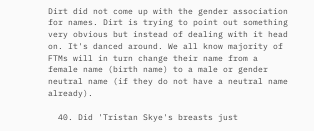Dirt did not come up with the gender association for names. Dirt is trying to point out something very obvious but instead of dealing with it head on. It's danced around. We all know majority of FTMs will in turn change their name from a female name (birth name) to a male or gender neutral name (if they do not have a neutral name already).

  40. Did 'Tristan Skye's breasts just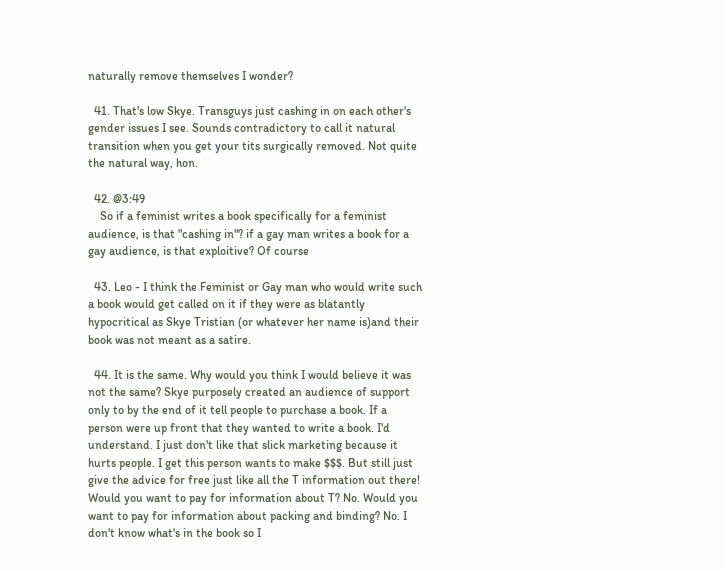naturally remove themselves I wonder?

  41. That's low Skye. Transguys just cashing in on each other's gender issues I see. Sounds contradictory to call it natural transition when you get your tits surgically removed. Not quite the natural way, hon.

  42. @3:49
    So if a feminist writes a book specifically for a feminist audience, is that "cashing in"? if a gay man writes a book for a gay audience, is that exploitive? Of course

  43. Leo - I think the Feminist or Gay man who would write such a book would get called on it if they were as blatantly hypocritical as Skye Tristian (or whatever her name is)and their book was not meant as a satire.

  44. It is the same. Why would you think I would believe it was not the same? Skye purposely created an audience of support only to by the end of it tell people to purchase a book. If a person were up front that they wanted to write a book. I'd understand. I just don't like that slick marketing because it hurts people. I get this person wants to make $$$. But still just give the advice for free just like all the T information out there! Would you want to pay for information about T? No. Would you want to pay for information about packing and binding? No. I don't know what's in the book so I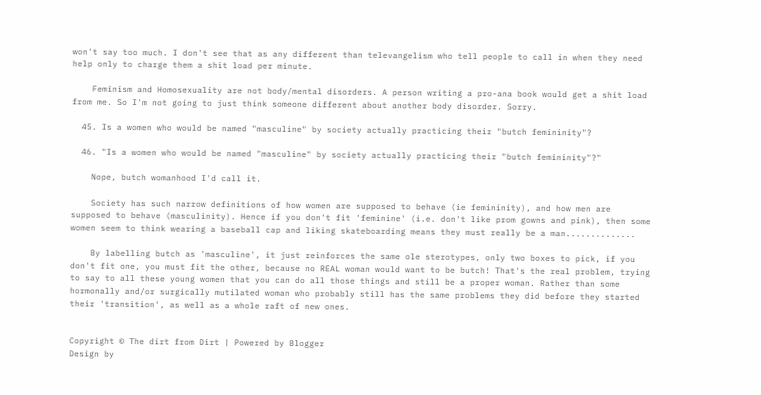won't say too much. I don't see that as any different than televangelism who tell people to call in when they need help only to charge them a shit load per minute.

    Feminism and Homosexuality are not body/mental disorders. A person writing a pro-ana book would get a shit load from me. So I'm not going to just think someone different about another body disorder. Sorry.

  45. Is a women who would be named "masculine" by society actually practicing their "butch femininity"?

  46. "Is a women who would be named "masculine" by society actually practicing their "butch femininity"?"

    Nope, butch womanhood I'd call it.

    Society has such narrow definitions of how women are supposed to behave (ie femininity), and how men are supposed to behave (masculinity). Hence if you don't fit 'feminine' (i.e. don't like prom gowns and pink), then some women seem to think wearing a baseball cap and liking skateboarding means they must really be a man..............

    By labelling butch as 'masculine', it just reinforces the same ole sterotypes, only two boxes to pick, if you don't fit one, you must fit the other, because no REAL woman would want to be butch! That's the real problem, trying to say to all these young women that you can do all those things and still be a proper woman. Rather than some hormonally and/or surgically mutilated woman who probably still has the same problems they did before they started their 'transition', as well as a whole raft of new ones.


Copyright © The dirt from Dirt | Powered by Blogger
Design by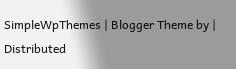SimpleWpThemes | Blogger Theme by | Distributed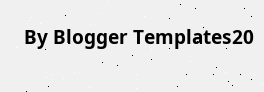By Blogger Templates20